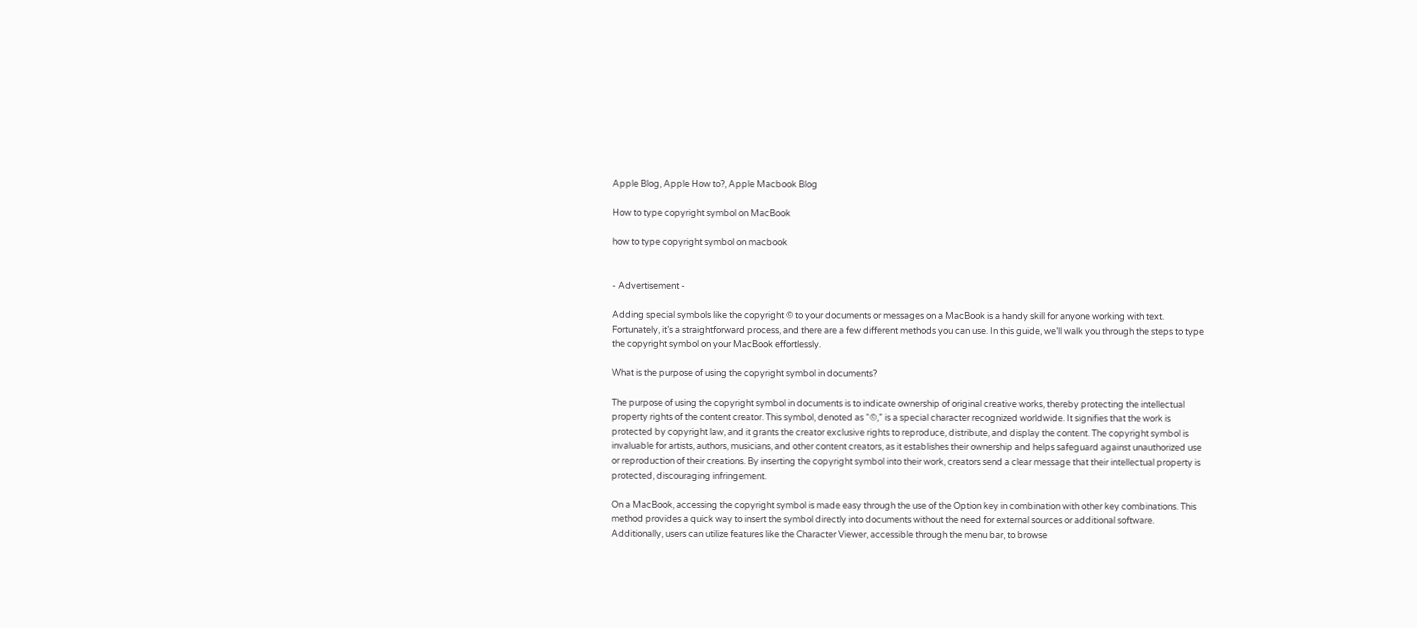Apple Blog, Apple How to?, Apple Macbook Blog

How to type copyright symbol on MacBook

how to type copyright symbol on macbook


- Advertisement -

Adding special symbols like the copyright © to your documents or messages on a MacBook is a handy skill for anyone working with text. Fortunately, it’s a straightforward process, and there are a few different methods you can use. In this guide, we’ll walk you through the steps to type the copyright symbol on your MacBook effortlessly.

What is the purpose of using the copyright symbol in documents?

The purpose of using the copyright symbol in documents is to indicate ownership of original creative works, thereby protecting the intellectual property rights of the content creator. This symbol, denoted as “©,” is a special character recognized worldwide. It signifies that the work is protected by copyright law, and it grants the creator exclusive rights to reproduce, distribute, and display the content. The copyright symbol is invaluable for artists, authors, musicians, and other content creators, as it establishes their ownership and helps safeguard against unauthorized use or reproduction of their creations. By inserting the copyright symbol into their work, creators send a clear message that their intellectual property is protected, discouraging infringement.

On a MacBook, accessing the copyright symbol is made easy through the use of the Option key in combination with other key combinations. This method provides a quick way to insert the symbol directly into documents without the need for external sources or additional software. Additionally, users can utilize features like the Character Viewer, accessible through the menu bar, to browse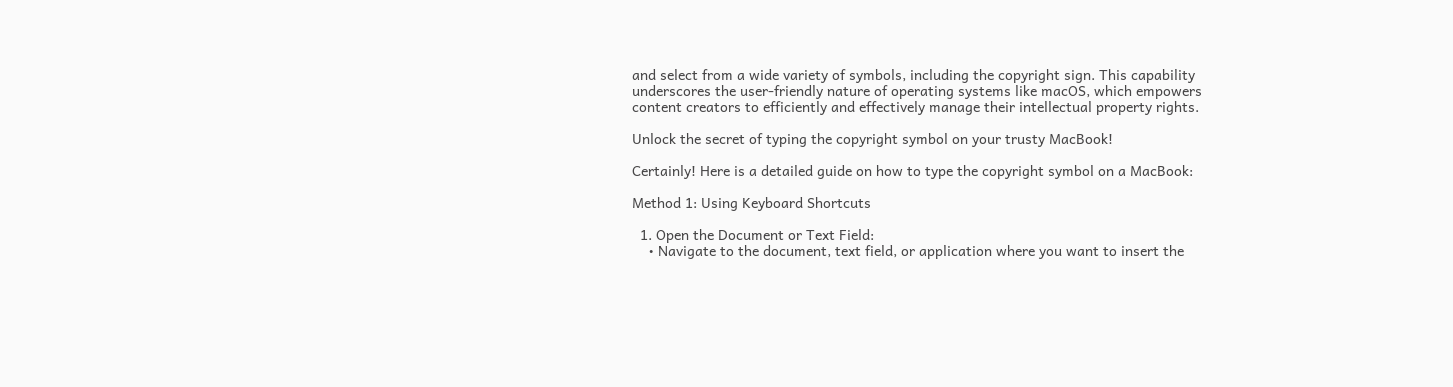and select from a wide variety of symbols, including the copyright sign. This capability underscores the user-friendly nature of operating systems like macOS, which empowers content creators to efficiently and effectively manage their intellectual property rights.

Unlock the secret of typing the copyright symbol on your trusty MacBook!

Certainly! Here is a detailed guide on how to type the copyright symbol on a MacBook:

Method 1: Using Keyboard Shortcuts

  1. Open the Document or Text Field:
    • Navigate to the document, text field, or application where you want to insert the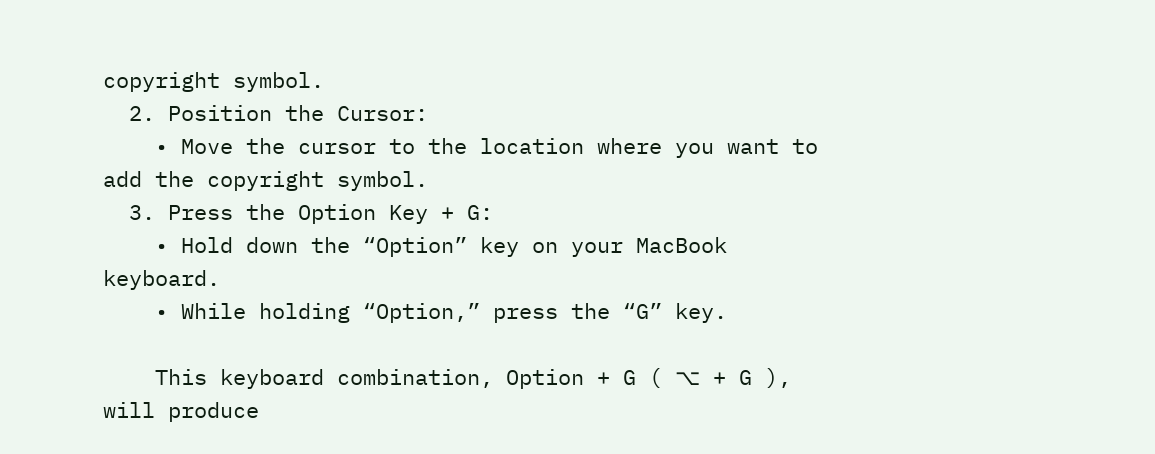copyright symbol.
  2. Position the Cursor:
    • Move the cursor to the location where you want to add the copyright symbol.
  3. Press the Option Key + G:
    • Hold down the “Option” key on your MacBook keyboard.
    • While holding “Option,” press the “G” key.

    This keyboard combination, Option + G ( ⌥ + G ), will produce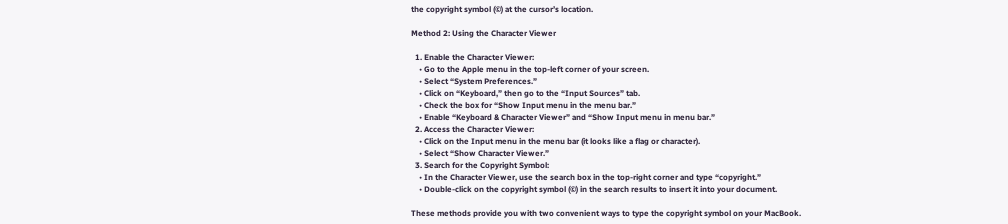the copyright symbol (©) at the cursor’s location.

Method 2: Using the Character Viewer

  1. Enable the Character Viewer:
    • Go to the Apple menu in the top-left corner of your screen.
    • Select “System Preferences.”
    • Click on “Keyboard,” then go to the “Input Sources” tab.
    • Check the box for “Show Input menu in the menu bar.”
    • Enable “Keyboard & Character Viewer” and “Show Input menu in menu bar.”
  2. Access the Character Viewer:
    • Click on the Input menu in the menu bar (it looks like a flag or character).
    • Select “Show Character Viewer.”
  3. Search for the Copyright Symbol:
    • In the Character Viewer, use the search box in the top-right corner and type “copyright.”
    • Double-click on the copyright symbol (©) in the search results to insert it into your document.

These methods provide you with two convenient ways to type the copyright symbol on your MacBook.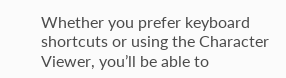Whether you prefer keyboard shortcuts or using the Character Viewer, you’ll be able to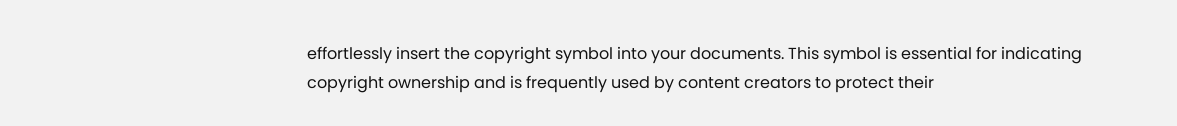effortlessly insert the copyright symbol into your documents. This symbol is essential for indicating copyright ownership and is frequently used by content creators to protect their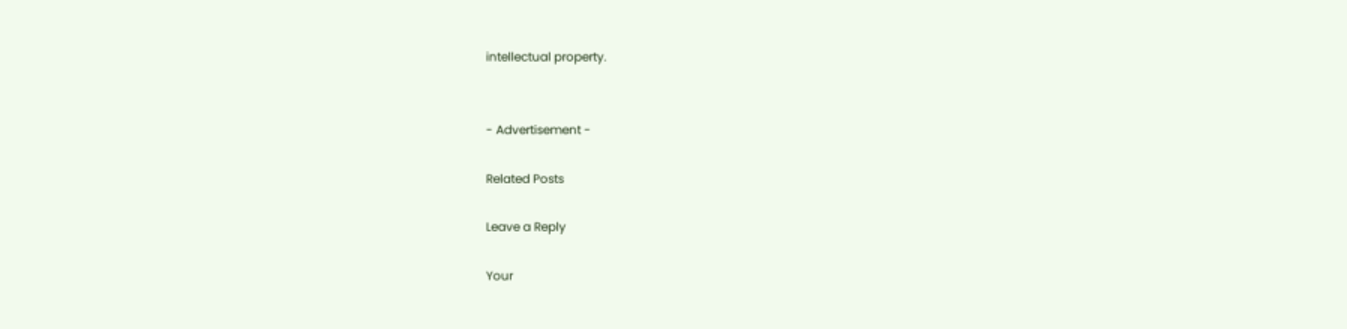intellectual property.


- Advertisement -

Related Posts

Leave a Reply

Your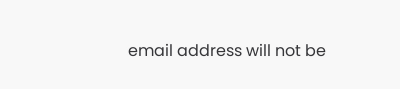email address will not be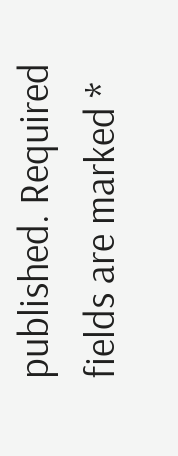published. Required fields are marked *